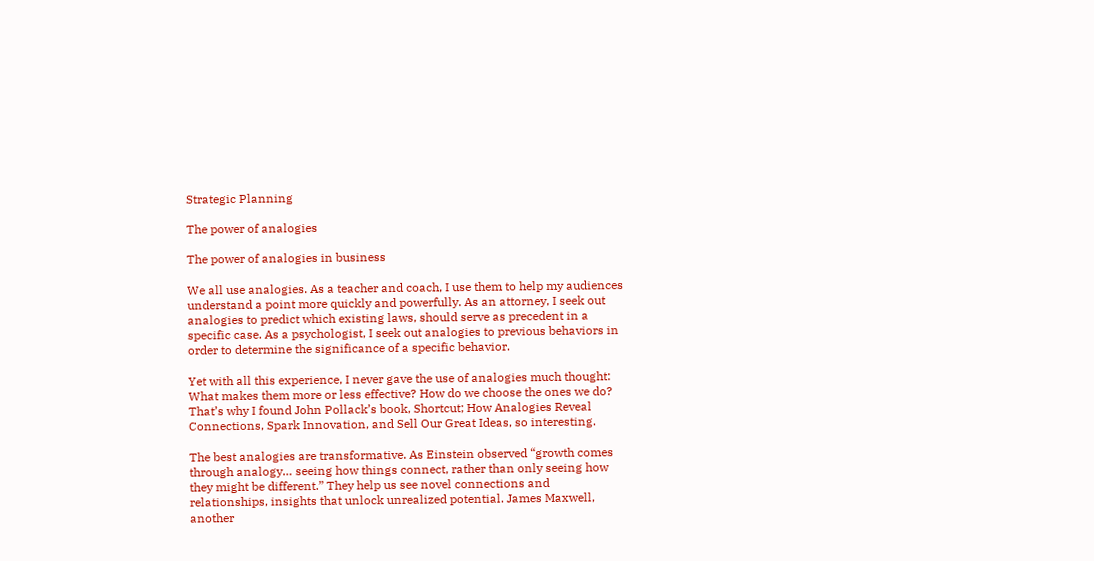Strategic Planning

The power of analogies

The power of analogies in business

We all use analogies. As a teacher and coach, I use them to help my audiences understand a point more quickly and powerfully. As an attorney, I seek out analogies to predict which existing laws, should serve as precedent in a specific case. As a psychologist, I seek out analogies to previous behaviors in order to determine the significance of a specific behavior.

Yet with all this experience, I never gave the use of analogies much thought: What makes them more or less effective? How do we choose the ones we do? That’s why I found John Pollack’s book, Shortcut; How Analogies Reveal Connections, Spark Innovation, and Sell Our Great Ideas, so interesting.

The best analogies are transformative. As Einstein observed “growth comes through analogy… seeing how things connect, rather than only seeing how they might be different.” They help us see novel connections and relationships, insights that unlock unrealized potential. James Maxwell, another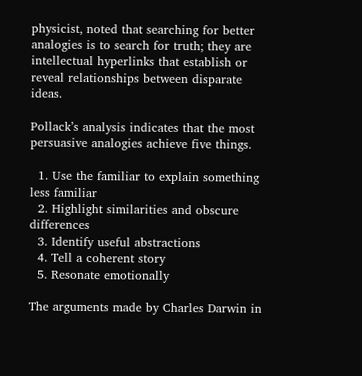physicist, noted that searching for better analogies is to search for truth; they are intellectual hyperlinks that establish or reveal relationships between disparate ideas.

Pollack’s analysis indicates that the most persuasive analogies achieve five things.

  1. Use the familiar to explain something less familiar
  2. Highlight similarities and obscure differences
  3. Identify useful abstractions
  4. Tell a coherent story
  5. Resonate emotionally

The arguments made by Charles Darwin in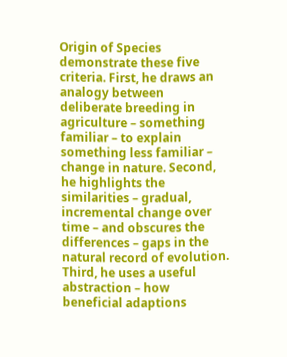Origin of Species demonstrate these five criteria. First, he draws an analogy between deliberate breeding in agriculture – something familiar – to explain something less familiar – change in nature. Second, he highlights the similarities – gradual, incremental change over time – and obscures the differences – gaps in the natural record of evolution. Third, he uses a useful abstraction – how beneficial adaptions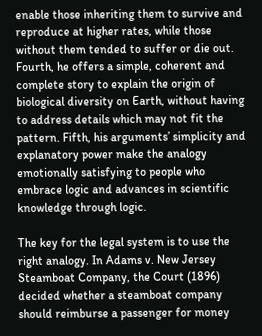enable those inheriting them to survive and reproduce at higher rates, while those without them tended to suffer or die out. Fourth, he offers a simple, coherent and complete story to explain the origin of biological diversity on Earth, without having to address details which may not fit the pattern. Fifth, his arguments’ simplicity and explanatory power make the analogy emotionally satisfying to people who embrace logic and advances in scientific knowledge through logic.

The key for the legal system is to use the right analogy. In Adams v. New Jersey Steamboat Company, the Court (1896) decided whether a steamboat company should reimburse a passenger for money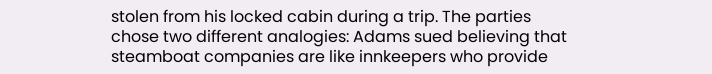stolen from his locked cabin during a trip. The parties chose two different analogies: Adams sued believing that steamboat companies are like innkeepers who provide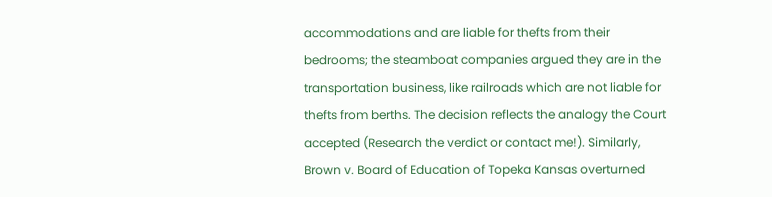accommodations and are liable for thefts from their bedrooms; the steamboat companies argued they are in the transportation business, like railroads which are not liable for thefts from berths. The decision reflects the analogy the Court accepted (Research the verdict or contact me!). Similarly, Brown v. Board of Education of Topeka Kansas overturned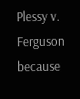Plessy v. Ferguson because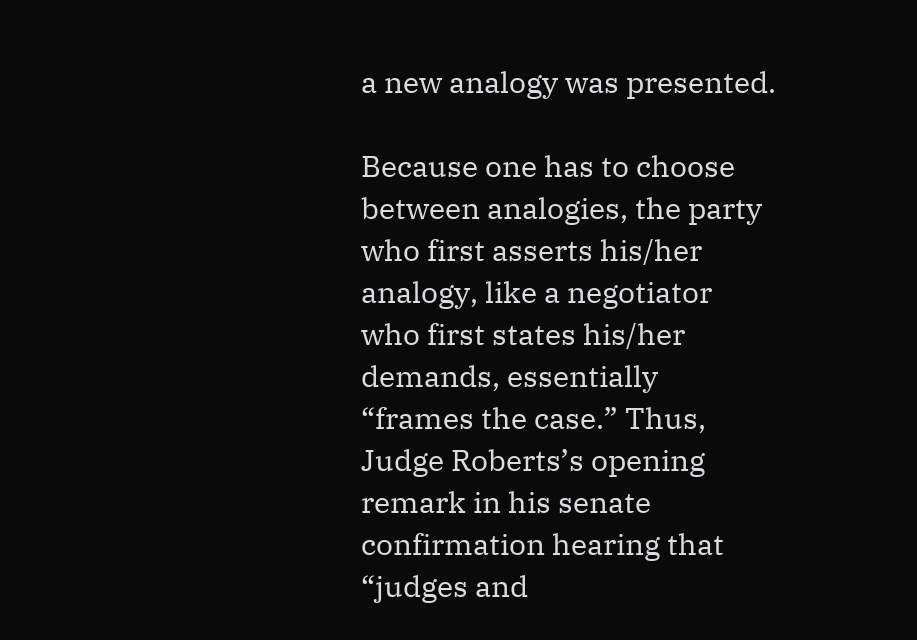a new analogy was presented.

Because one has to choose between analogies, the party who first asserts his/her analogy, like a negotiator who first states his/her demands, essentially “frames the case.” Thus, Judge Roberts’s opening remark in his senate confirmation hearing that “judges and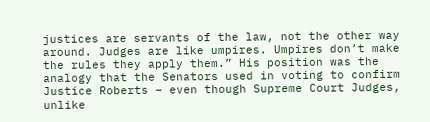justices are servants of the law, not the other way around. Judges are like umpires. Umpires don’t make the rules they apply them.” His position was the analogy that the Senators used in voting to confirm Justice Roberts – even though Supreme Court Judges, unlike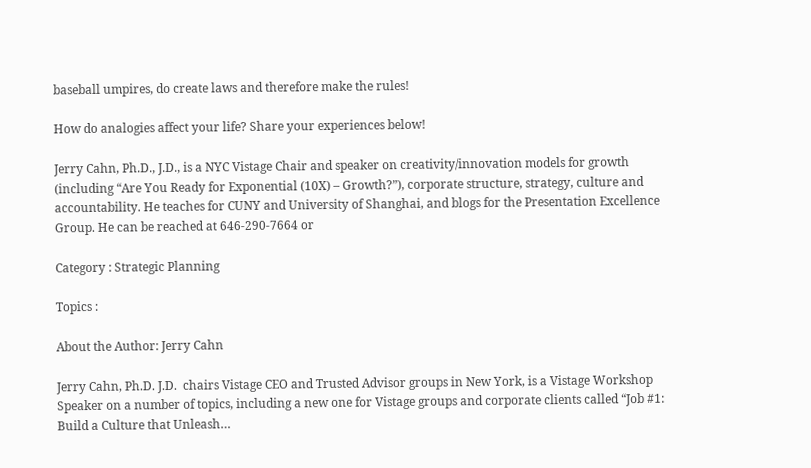baseball umpires, do create laws and therefore make the rules!

How do analogies affect your life? Share your experiences below!

Jerry Cahn, Ph.D., J.D., is a NYC Vistage Chair and speaker on creativity/innovation models for growth (including “Are You Ready for Exponential (10X) – Growth?”), corporate structure, strategy, culture and accountability. He teaches for CUNY and University of Shanghai, and blogs for the Presentation Excellence Group. He can be reached at 646-290-7664 or

Category : Strategic Planning

Topics :

About the Author: Jerry Cahn

Jerry Cahn, Ph.D. J.D.  chairs Vistage CEO and Trusted Advisor groups in New York, is a Vistage Workshop Speaker on a number of topics, including a new one for Vistage groups and corporate clients called “Job #1: Build a Culture that Unleash…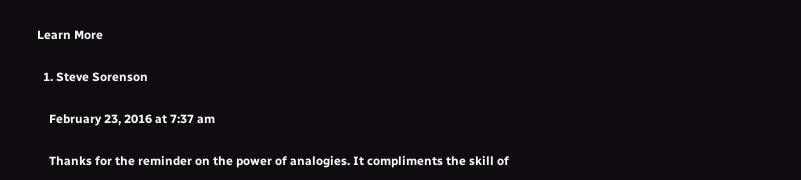Learn More

  1. Steve Sorenson

    February 23, 2016 at 7:37 am

    Thanks for the reminder on the power of analogies. It compliments the skill of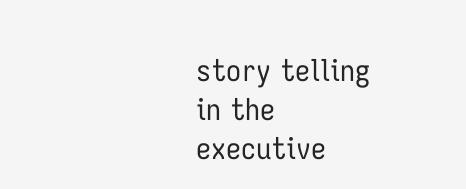story telling in the executive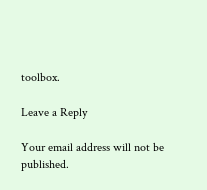toolbox.

Leave a Reply

Your email address will not be published.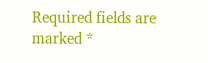Required fields are marked *